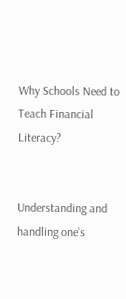Why Schools Need to Teach Financial Literacy?


Understanding and handling one’s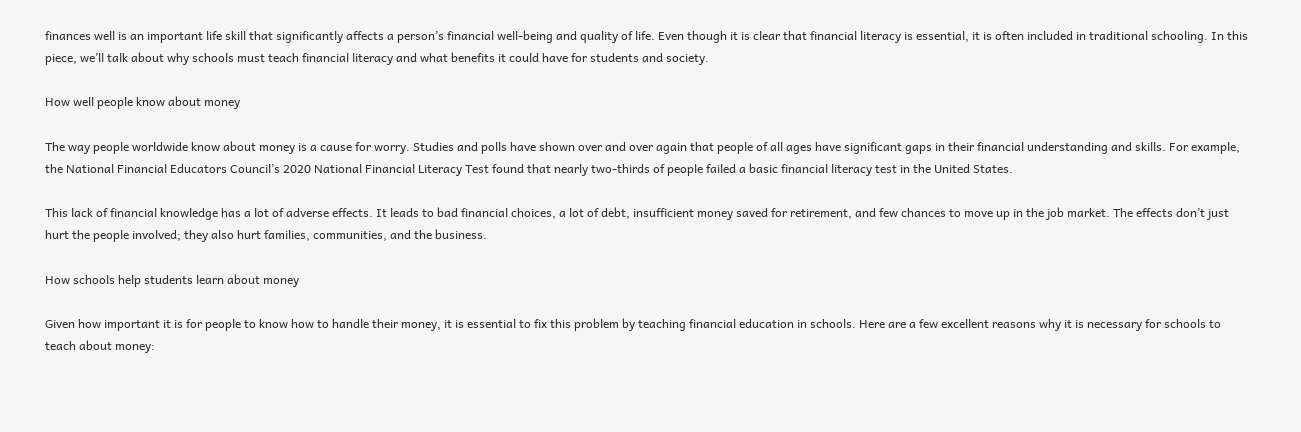finances well is an important life skill that significantly affects a person’s financial well-being and quality of life. Even though it is clear that financial literacy is essential, it is often included in traditional schooling. In this piece, we’ll talk about why schools must teach financial literacy and what benefits it could have for students and society.

How well people know about money

The way people worldwide know about money is a cause for worry. Studies and polls have shown over and over again that people of all ages have significant gaps in their financial understanding and skills. For example, the National Financial Educators Council’s 2020 National Financial Literacy Test found that nearly two-thirds of people failed a basic financial literacy test in the United States.

This lack of financial knowledge has a lot of adverse effects. It leads to bad financial choices, a lot of debt, insufficient money saved for retirement, and few chances to move up in the job market. The effects don’t just hurt the people involved; they also hurt families, communities, and the business.

How schools help students learn about money

Given how important it is for people to know how to handle their money, it is essential to fix this problem by teaching financial education in schools. Here are a few excellent reasons why it is necessary for schools to teach about money: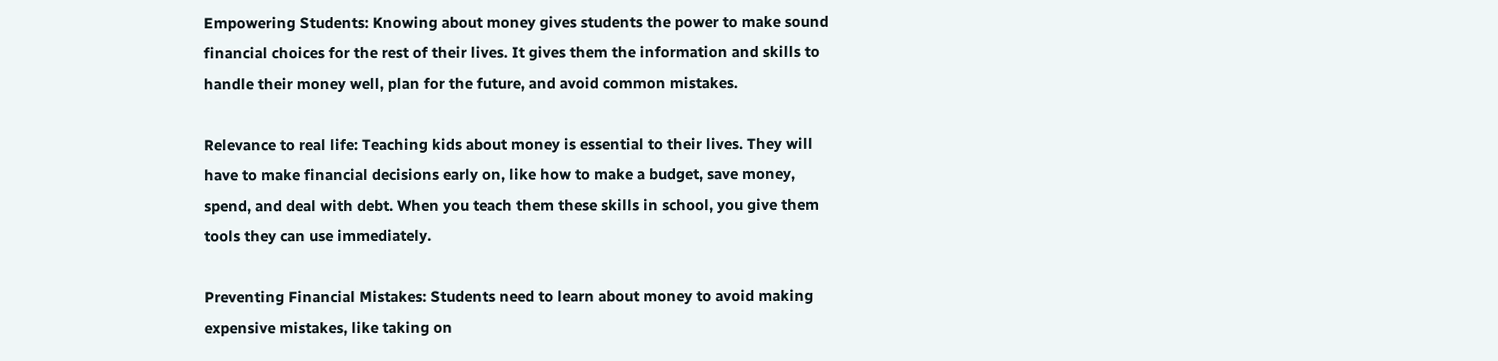Empowering Students: Knowing about money gives students the power to make sound financial choices for the rest of their lives. It gives them the information and skills to handle their money well, plan for the future, and avoid common mistakes.

Relevance to real life: Teaching kids about money is essential to their lives. They will have to make financial decisions early on, like how to make a budget, save money, spend, and deal with debt. When you teach them these skills in school, you give them tools they can use immediately.

Preventing Financial Mistakes: Students need to learn about money to avoid making expensive mistakes, like taking on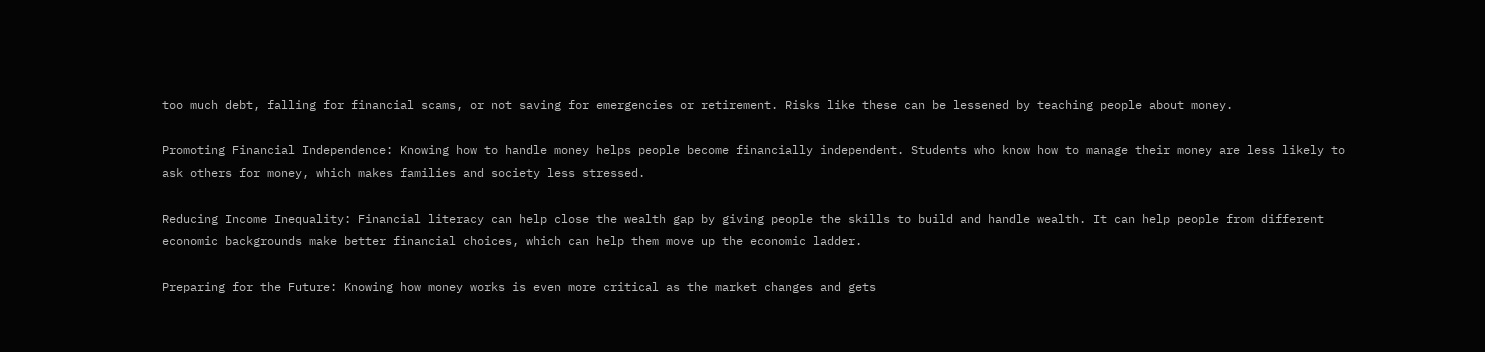too much debt, falling for financial scams, or not saving for emergencies or retirement. Risks like these can be lessened by teaching people about money.

Promoting Financial Independence: Knowing how to handle money helps people become financially independent. Students who know how to manage their money are less likely to ask others for money, which makes families and society less stressed.

Reducing Income Inequality: Financial literacy can help close the wealth gap by giving people the skills to build and handle wealth. It can help people from different economic backgrounds make better financial choices, which can help them move up the economic ladder.

Preparing for the Future: Knowing how money works is even more critical as the market changes and gets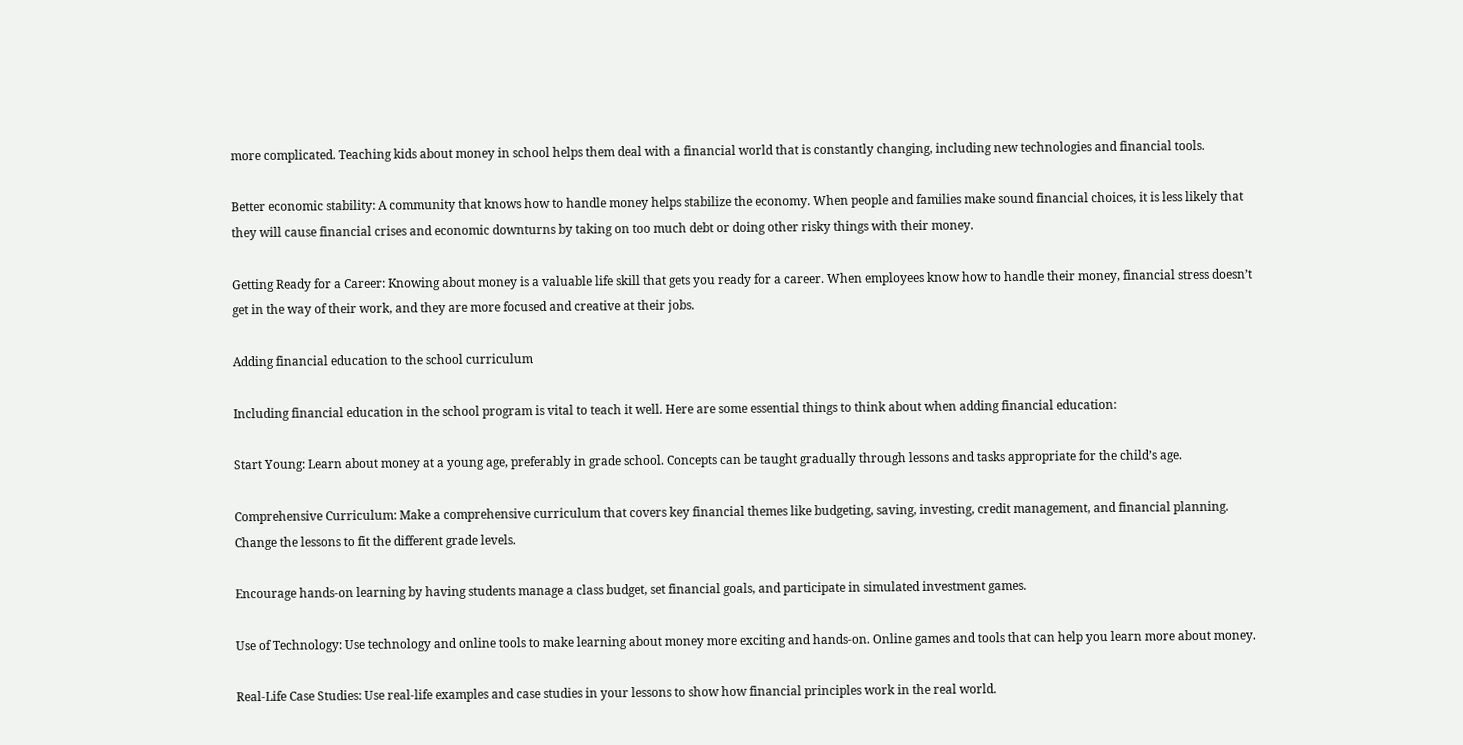more complicated. Teaching kids about money in school helps them deal with a financial world that is constantly changing, including new technologies and financial tools.

Better economic stability: A community that knows how to handle money helps stabilize the economy. When people and families make sound financial choices, it is less likely that they will cause financial crises and economic downturns by taking on too much debt or doing other risky things with their money.

Getting Ready for a Career: Knowing about money is a valuable life skill that gets you ready for a career. When employees know how to handle their money, financial stress doesn’t get in the way of their work, and they are more focused and creative at their jobs.

Adding financial education to the school curriculum

Including financial education in the school program is vital to teach it well. Here are some essential things to think about when adding financial education:

Start Young: Learn about money at a young age, preferably in grade school. Concepts can be taught gradually through lessons and tasks appropriate for the child’s age.

Comprehensive Curriculum: Make a comprehensive curriculum that covers key financial themes like budgeting, saving, investing, credit management, and financial planning. Change the lessons to fit the different grade levels.

Encourage hands-on learning by having students manage a class budget, set financial goals, and participate in simulated investment games.

Use of Technology: Use technology and online tools to make learning about money more exciting and hands-on. Online games and tools that can help you learn more about money.

Real-Life Case Studies: Use real-life examples and case studies in your lessons to show how financial principles work in the real world.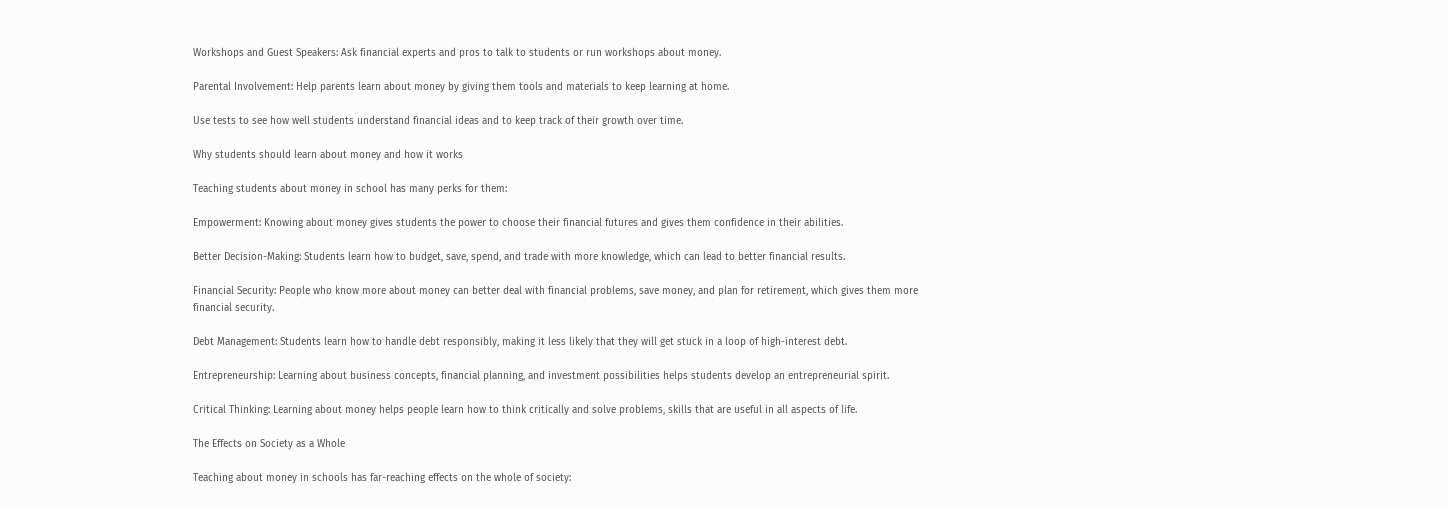Workshops and Guest Speakers: Ask financial experts and pros to talk to students or run workshops about money.

Parental Involvement: Help parents learn about money by giving them tools and materials to keep learning at home.

Use tests to see how well students understand financial ideas and to keep track of their growth over time.

Why students should learn about money and how it works

Teaching students about money in school has many perks for them:

Empowerment: Knowing about money gives students the power to choose their financial futures and gives them confidence in their abilities.

Better Decision-Making: Students learn how to budget, save, spend, and trade with more knowledge, which can lead to better financial results.

Financial Security: People who know more about money can better deal with financial problems, save money, and plan for retirement, which gives them more financial security.

Debt Management: Students learn how to handle debt responsibly, making it less likely that they will get stuck in a loop of high-interest debt.

Entrepreneurship: Learning about business concepts, financial planning, and investment possibilities helps students develop an entrepreneurial spirit.

Critical Thinking: Learning about money helps people learn how to think critically and solve problems, skills that are useful in all aspects of life.

The Effects on Society as a Whole

Teaching about money in schools has far-reaching effects on the whole of society: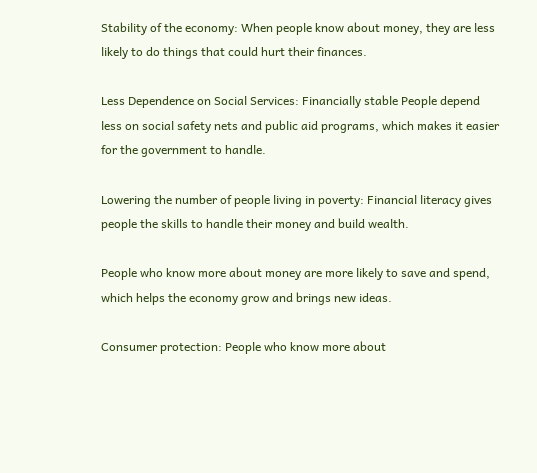Stability of the economy: When people know about money, they are less likely to do things that could hurt their finances.

Less Dependence on Social Services: Financially stable People depend less on social safety nets and public aid programs, which makes it easier for the government to handle.

Lowering the number of people living in poverty: Financial literacy gives people the skills to handle their money and build wealth.

People who know more about money are more likely to save and spend, which helps the economy grow and brings new ideas.

Consumer protection: People who know more about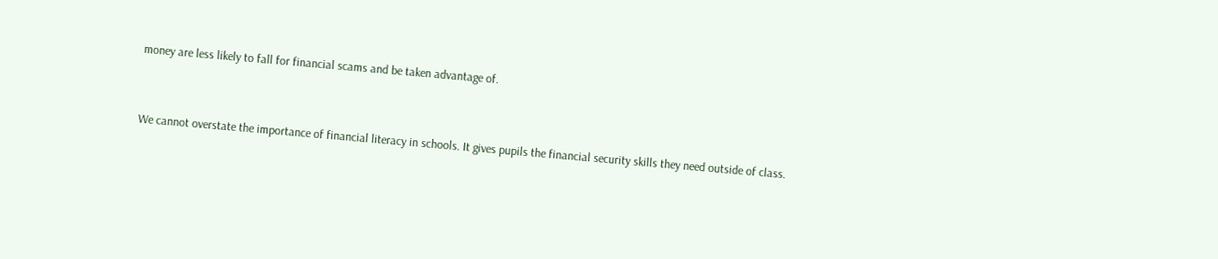money are less likely to fall for financial scams and be taken advantage of.


We cannot overstate the importance of financial literacy in schools. It gives pupils the financial security skills they need outside of class.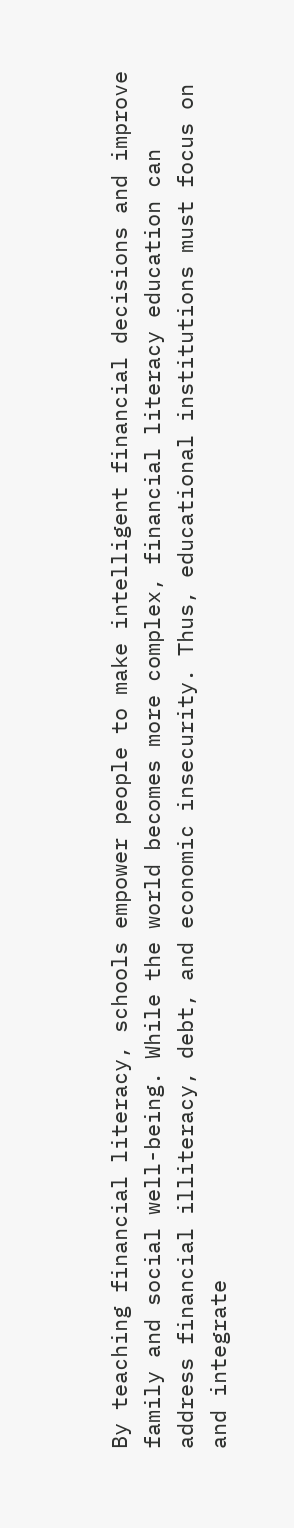By teaching financial literacy, schools empower people to make intelligent financial decisions and improve family and social well-being. While the world becomes more complex, financial literacy education can address financial illiteracy, debt, and economic insecurity. Thus, educational institutions must focus on and integrate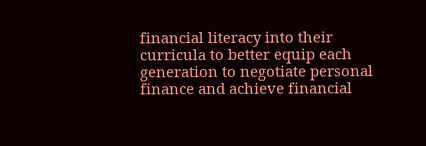financial literacy into their curricula to better equip each generation to negotiate personal finance and achieve financial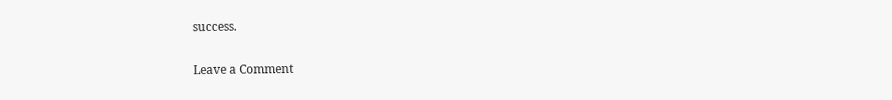success.

Leave a Comment